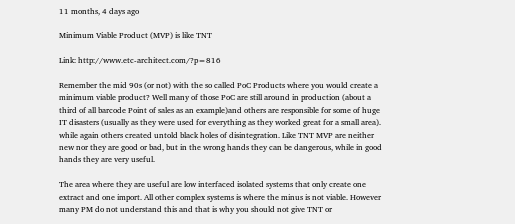11 months, 4 days ago

Minimum Viable Product (MVP) is like TNT

Link: http://www.etc-architect.com/?p=816

Remember the mid 90s (or not) with the so called PoC Products where you would create a minimum viable product? Well many of those PoC are still around in production (about a third of all barcode Point of sales as an example)and others are responsible for some of huge IT disasters (usually as they were used for everything as they worked great for a small area). while again others created untold black holes of disintegration. Like TNT MVP are neither new nor they are good or bad, but in the wrong hands they can be dangerous, while in good hands they are very useful.

The area where they are useful are low interfaced isolated systems that only create one extract and one import. All other complex systems is where the minus is not viable. However many PM do not understand this and that is why you should not give TNT or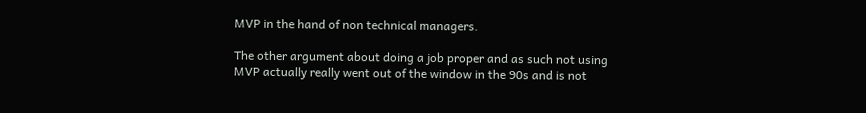MVP in the hand of non technical managers.

The other argument about doing a job proper and as such not using MVP actually really went out of the window in the 90s and is not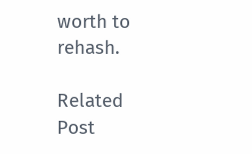worth to rehash.

Related Post